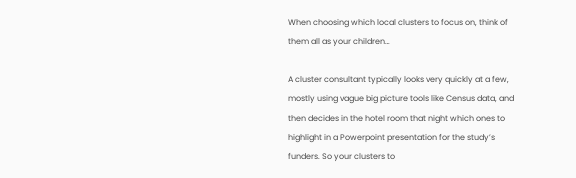When choosing which local clusters to focus on, think of them all as your children…

A cluster consultant typically looks very quickly at a few, mostly using vague big picture tools like Census data, and then decides in the hotel room that night which ones to highlight in a Powerpoint presentation for the study’s funders. So your clusters to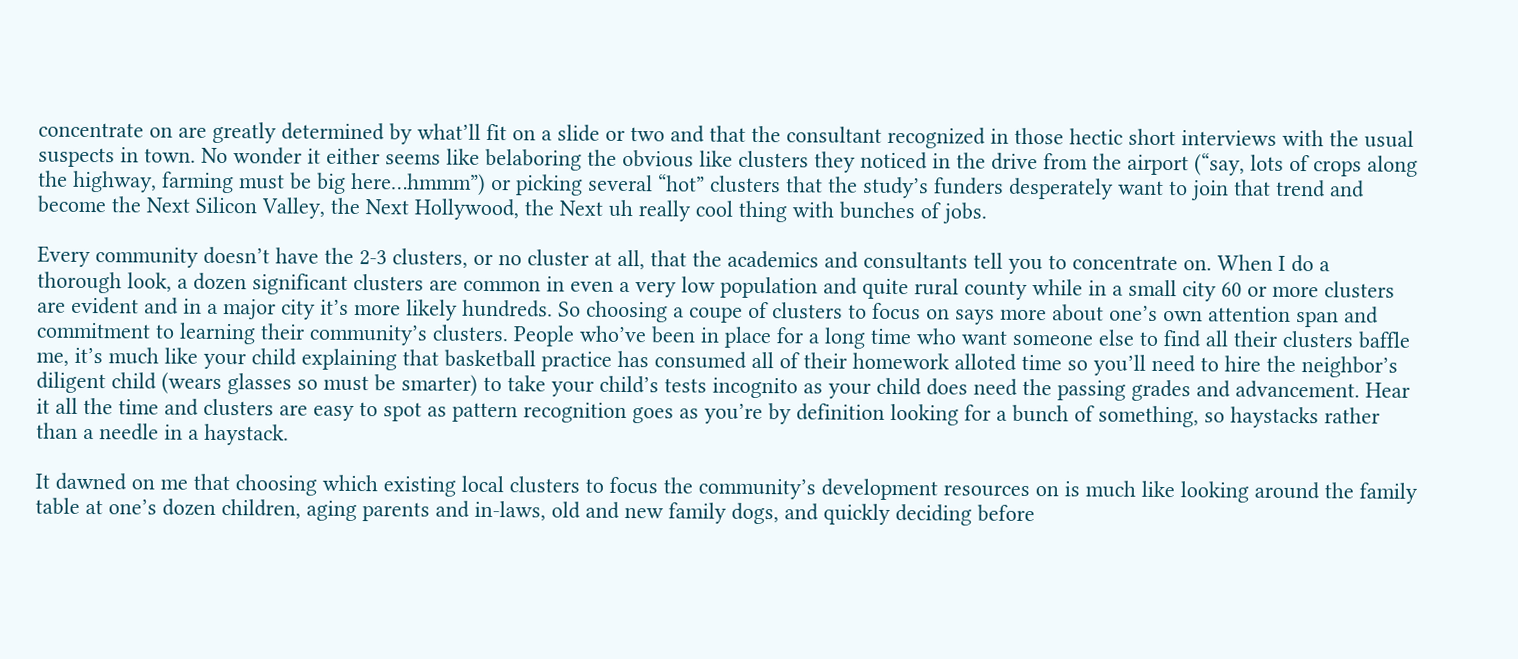concentrate on are greatly determined by what’ll fit on a slide or two and that the consultant recognized in those hectic short interviews with the usual suspects in town. No wonder it either seems like belaboring the obvious like clusters they noticed in the drive from the airport (“say, lots of crops along the highway, farming must be big here…hmmm”) or picking several “hot” clusters that the study’s funders desperately want to join that trend and become the Next Silicon Valley, the Next Hollywood, the Next uh really cool thing with bunches of jobs.

Every community doesn’t have the 2-3 clusters, or no cluster at all, that the academics and consultants tell you to concentrate on. When I do a thorough look, a dozen significant clusters are common in even a very low population and quite rural county while in a small city 60 or more clusters are evident and in a major city it’s more likely hundreds. So choosing a coupe of clusters to focus on says more about one’s own attention span and commitment to learning their community’s clusters. People who’ve been in place for a long time who want someone else to find all their clusters baffle me, it’s much like your child explaining that basketball practice has consumed all of their homework alloted time so you’ll need to hire the neighbor’s diligent child (wears glasses so must be smarter) to take your child’s tests incognito as your child does need the passing grades and advancement. Hear it all the time and clusters are easy to spot as pattern recognition goes as you’re by definition looking for a bunch of something, so haystacks rather than a needle in a haystack.

It dawned on me that choosing which existing local clusters to focus the community’s development resources on is much like looking around the family table at one’s dozen children, aging parents and in-laws, old and new family dogs, and quickly deciding before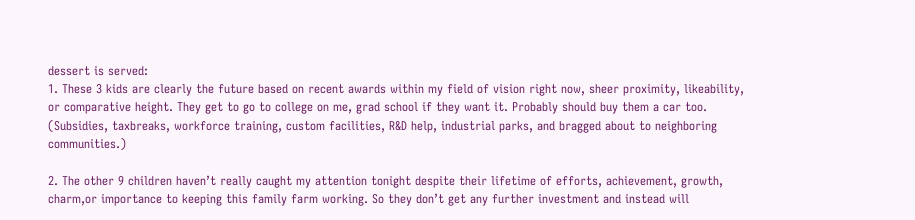dessert is served:
1. These 3 kids are clearly the future based on recent awards within my field of vision right now, sheer proximity, likeability, or comparative height. They get to go to college on me, grad school if they want it. Probably should buy them a car too. (Subsidies, taxbreaks, workforce training, custom facilities, R&D help, industrial parks, and bragged about to neighboring communities.)

2. The other 9 children haven’t really caught my attention tonight despite their lifetime of efforts, achievement, growth, charm,or importance to keeping this family farm working. So they don’t get any further investment and instead will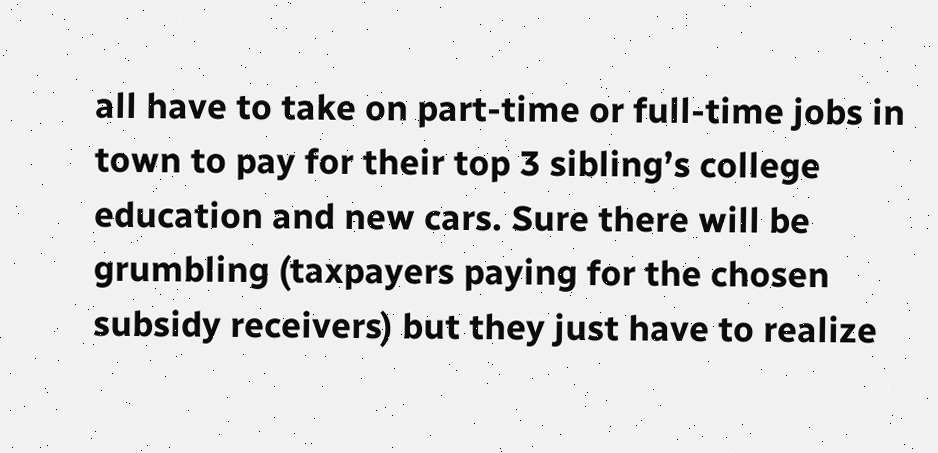all have to take on part-time or full-time jobs in town to pay for their top 3 sibling’s college education and new cars. Sure there will be grumbling (taxpayers paying for the chosen subsidy receivers) but they just have to realize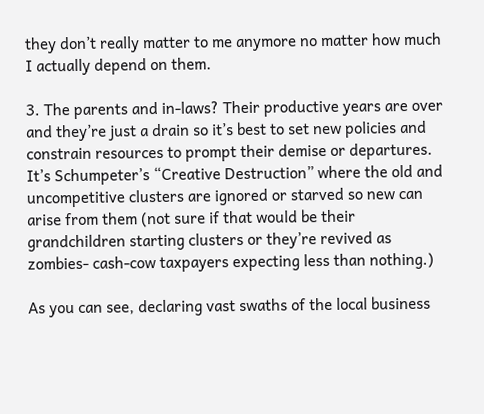they don’t really matter to me anymore no matter how much I actually depend on them.

3. The parents and in-laws? Their productive years are over and they’re just a drain so it’s best to set new policies and constrain resources to prompt their demise or departures. It’s Schumpeter’s “Creative Destruction” where the old and uncompetitive clusters are ignored or starved so new can arise from them (not sure if that would be their grandchildren starting clusters or they’re revived as zombies- cash-cow taxpayers expecting less than nothing.)

As you can see, declaring vast swaths of the local business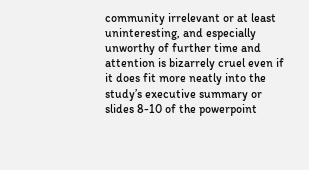community irrelevant or at least uninteresting, and especially unworthy of further time and attention is bizarrely cruel even if it does fit more neatly into the study’s executive summary or slides 8-10 of the powerpoint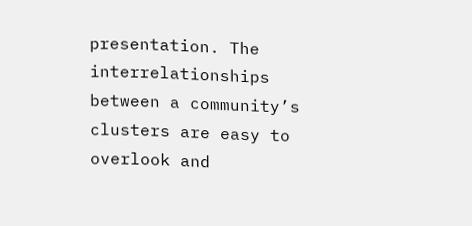presentation. The interrelationships between a community’s clusters are easy to overlook and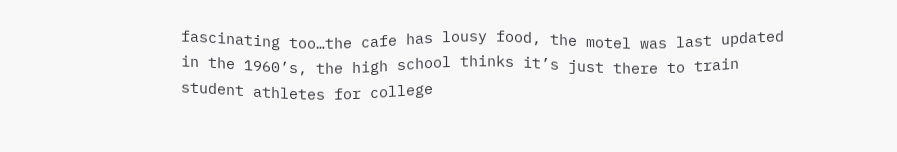fascinating too…the cafe has lousy food, the motel was last updated in the 1960’s, the high school thinks it’s just there to train student athletes for college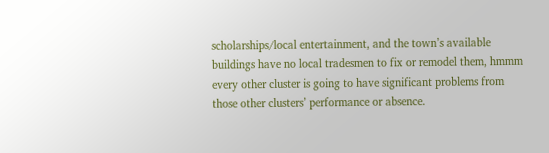scholarships/local entertainment, and the town’s available buildings have no local tradesmen to fix or remodel them, hmmm every other cluster is going to have significant problems from those other clusters’ performance or absence.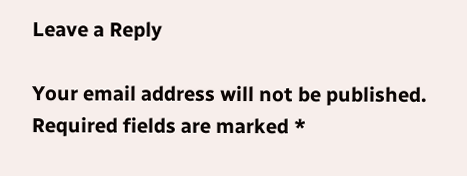Leave a Reply

Your email address will not be published. Required fields are marked *